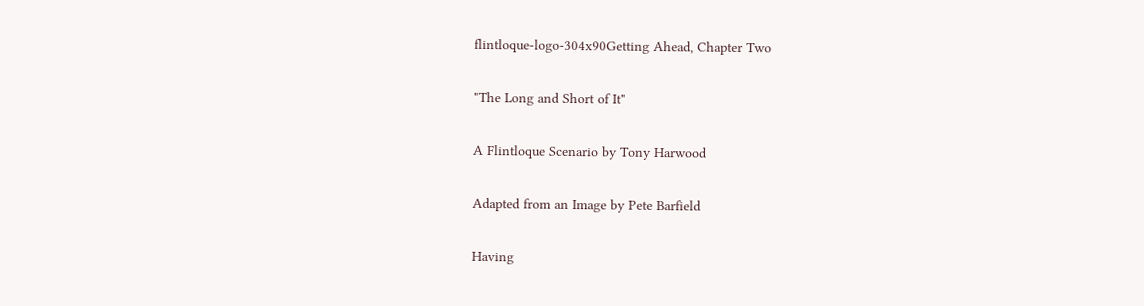flintloque-logo-304x90Getting Ahead, Chapter Two

"The Long and Short of It"

A Flintloque Scenario by Tony Harwood

Adapted from an Image by Pete Barfield

Having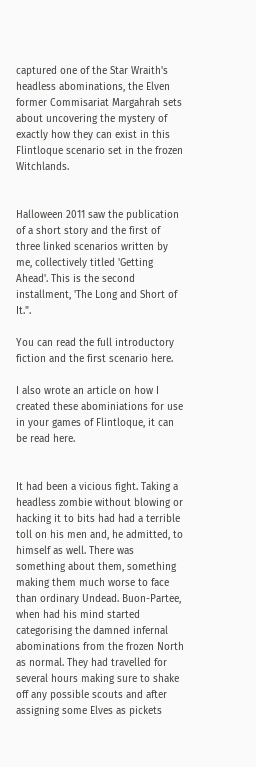captured one of the Star Wraith's headless abominations, the Elven former Commisariat Margahrah sets about uncovering the mystery of exactly how they can exist in this Flintloque scenario set in the frozen Witchlands.


Halloween 2011 saw the publication of a short story and the first of three linked scenarios written by me, collectively titled 'Getting Ahead'. This is the second installment, 'The Long and Short of It.".

You can read the full introductory fiction and the first scenario here.

I also wrote an article on how I created these abominiations for use in your games of Flintloque, it can be read here.


It had been a vicious fight. Taking a headless zombie without blowing or hacking it to bits had had a terrible toll on his men and, he admitted, to himself as well. There was something about them, something making them much worse to face than ordinary Undead. Buon-Partee, when had his mind started categorising the damned infernal abominations from the frozen North as normal. They had travelled for several hours making sure to shake off any possible scouts and after assigning some Elves as pickets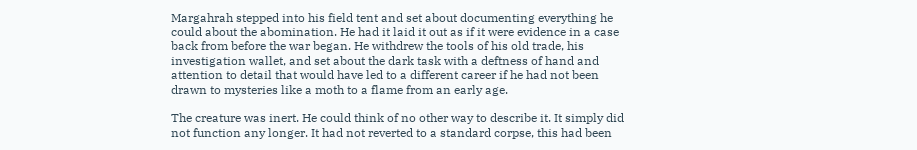Margahrah stepped into his field tent and set about documenting everything he could about the abomination. He had it laid it out as if it were evidence in a case back from before the war began. He withdrew the tools of his old trade, his investigation wallet, and set about the dark task with a deftness of hand and attention to detail that would have led to a different career if he had not been drawn to mysteries like a moth to a flame from an early age.

The creature was inert. He could think of no other way to describe it. It simply did not function any longer. It had not reverted to a standard corpse, this had been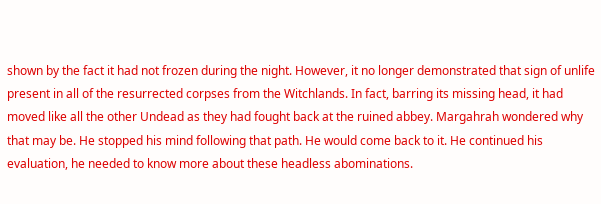shown by the fact it had not frozen during the night. However, it no longer demonstrated that sign of unlife present in all of the resurrected corpses from the Witchlands. In fact, barring its missing head, it had moved like all the other Undead as they had fought back at the ruined abbey. Margahrah wondered why that may be. He stopped his mind following that path. He would come back to it. He continued his evaluation, he needed to know more about these headless abominations.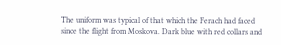The uniform was typical of that which the Ferach had faced since the flight from Moskova. Dark blue with red collars and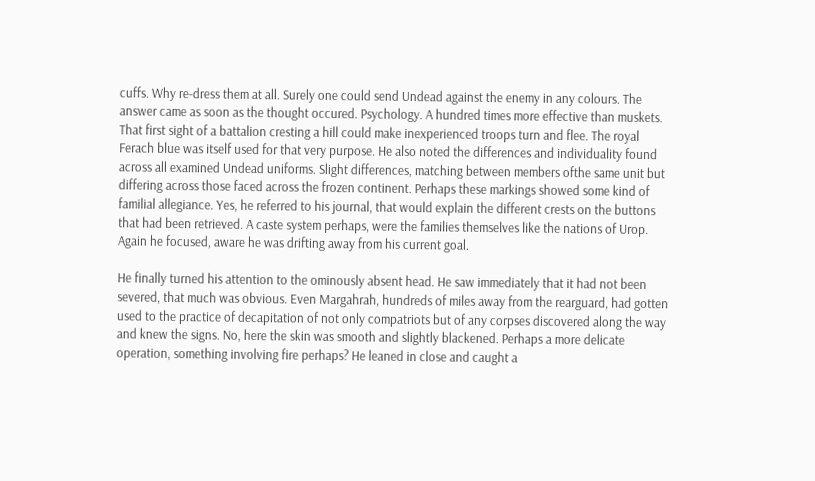cuffs. Why re-dress them at all. Surely one could send Undead against the enemy in any colours. The answer came as soon as the thought occured. Psychology. A hundred times more effective than muskets. That first sight of a battalion cresting a hill could make inexperienced troops turn and flee. The royal Ferach blue was itself used for that very purpose. He also noted the differences and individuality found across all examined Undead uniforms. Slight differences, matching between members ofthe same unit but differing across those faced across the frozen continent. Perhaps these markings showed some kind of familial allegiance. Yes, he referred to his journal, that would explain the different crests on the buttons that had been retrieved. A caste system perhaps, were the families themselves like the nations of Urop. Again he focused, aware he was drifting away from his current goal.

He finally turned his attention to the ominously absent head. He saw immediately that it had not been severed, that much was obvious. Even Margahrah, hundreds of miles away from the rearguard, had gotten used to the practice of decapitation of not only compatriots but of any corpses discovered along the way and knew the signs. No, here the skin was smooth and slightly blackened. Perhaps a more delicate operation, something involving fire perhaps? He leaned in close and caught a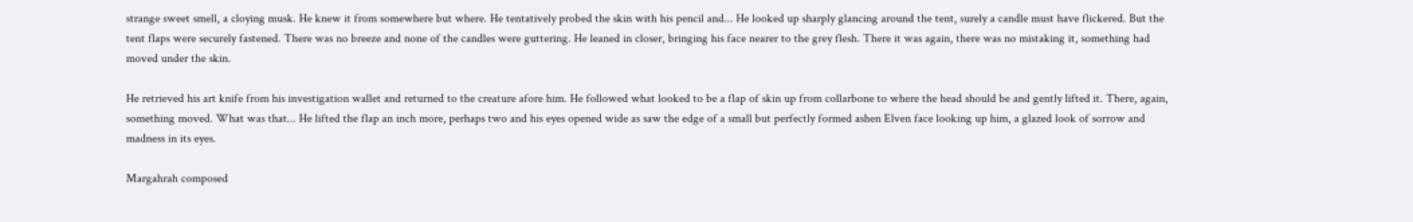strange sweet smell, a cloying musk. He knew it from somewhere but where. He tentatively probed the skin with his pencil and... He looked up sharply glancing around the tent, surely a candle must have flickered. But the tent flaps were securely fastened. There was no breeze and none of the candles were guttering. He leaned in closer, bringing his face nearer to the grey flesh. There it was again, there was no mistaking it, something had moved under the skin.

He retrieved his art knife from his investigation wallet and returned to the creature afore him. He followed what looked to be a flap of skin up from collarbone to where the head should be and gently lifted it. There, again, something moved. What was that... He lifted the flap an inch more, perhaps two and his eyes opened wide as saw the edge of a small but perfectly formed ashen Elven face looking up him, a glazed look of sorrow and madness in its eyes.

Margahrah composed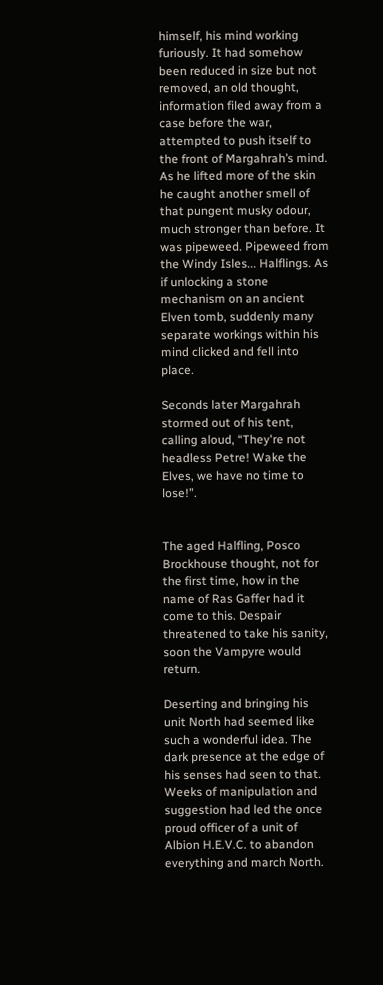himself, his mind working furiously. It had somehow been reduced in size but not removed, an old thought, information filed away from a case before the war, attempted to push itself to the front of Margahrah’s mind. As he lifted more of the skin he caught another smell of that pungent musky odour, much stronger than before. It was pipeweed. Pipeweed from the Windy Isles... Halflings. As if unlocking a stone mechanism on an ancient Elven tomb, suddenly many separate workings within his mind clicked and fell into place.

Seconds later Margahrah stormed out of his tent, calling aloud, “They're not headless Petre! Wake the Elves, we have no time to lose!”.


The aged Halfling, Posco Brockhouse thought, not for the first time, how in the name of Ras Gaffer had it come to this. Despair threatened to take his sanity, soon the Vampyre would return.

Deserting and bringing his unit North had seemed like such a wonderful idea. The dark presence at the edge of his senses had seen to that. Weeks of manipulation and suggestion had led the once proud officer of a unit of Albion H.E.V.C. to abandon everything and march North.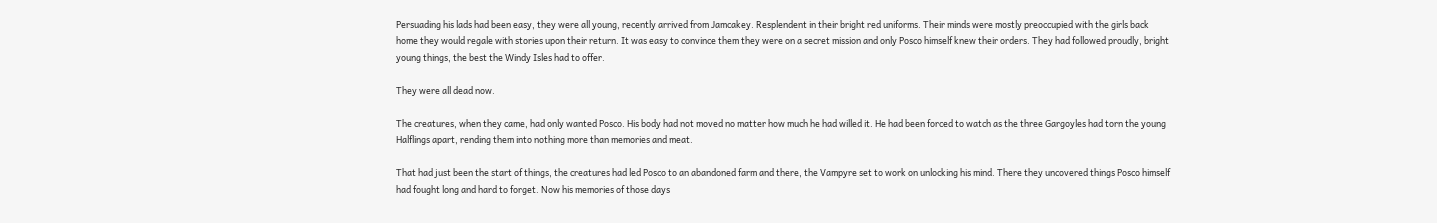Persuading his lads had been easy, they were all young, recently arrived from Jamcakey. Resplendent in their bright red uniforms. Their minds were mostly preoccupied with the girls back home they would regale with stories upon their return. It was easy to convince them they were on a secret mission and only Posco himself knew their orders. They had followed proudly, bright young things, the best the Windy Isles had to offer.

They were all dead now.

The creatures, when they came, had only wanted Posco. His body had not moved no matter how much he had willed it. He had been forced to watch as the three Gargoyles had torn the young Halflings apart, rending them into nothing more than memories and meat.

That had just been the start of things, the creatures had led Posco to an abandoned farm and there, the Vampyre set to work on unlocking his mind. There they uncovered things Posco himself had fought long and hard to forget. Now his memories of those days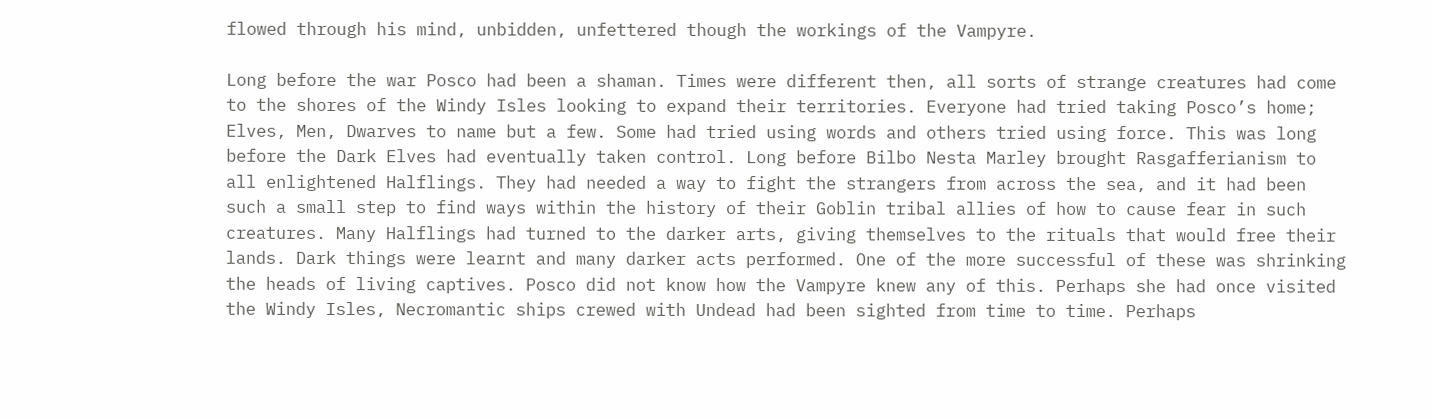flowed through his mind, unbidden, unfettered though the workings of the Vampyre.

Long before the war Posco had been a shaman. Times were different then, all sorts of strange creatures had come to the shores of the Windy Isles looking to expand their territories. Everyone had tried taking Posco’s home; Elves, Men, Dwarves to name but a few. Some had tried using words and others tried using force. This was long before the Dark Elves had eventually taken control. Long before Bilbo Nesta Marley brought Rasgafferianism to all enlightened Halflings. They had needed a way to fight the strangers from across the sea, and it had been such a small step to find ways within the history of their Goblin tribal allies of how to cause fear in such creatures. Many Halflings had turned to the darker arts, giving themselves to the rituals that would free their lands. Dark things were learnt and many darker acts performed. One of the more successful of these was shrinking the heads of living captives. Posco did not know how the Vampyre knew any of this. Perhaps she had once visited the Windy Isles, Necromantic ships crewed with Undead had been sighted from time to time. Perhaps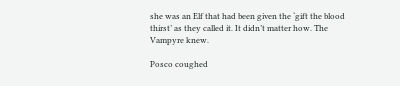she was an Elf that had been given the ‘gift the blood thirst’ as they called it. It didn’t matter how. The Vampyre knew.

Posco coughed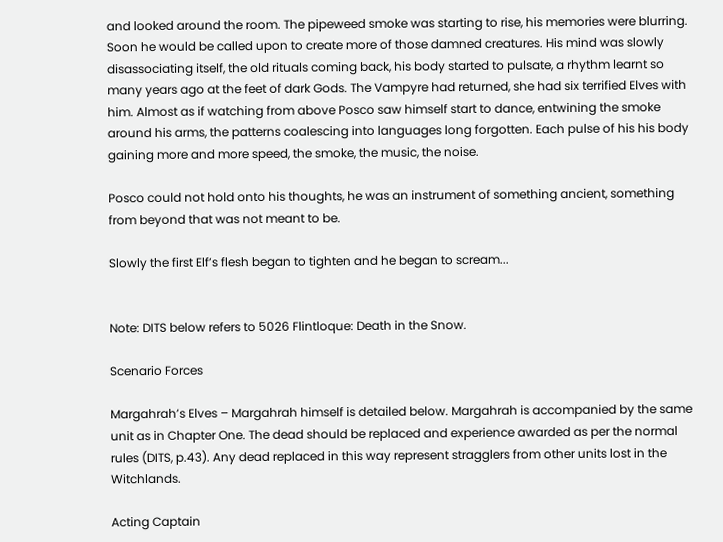and looked around the room. The pipeweed smoke was starting to rise, his memories were blurring. Soon he would be called upon to create more of those damned creatures. His mind was slowly disassociating itself, the old rituals coming back, his body started to pulsate, a rhythm learnt so many years ago at the feet of dark Gods. The Vampyre had returned, she had six terrified Elves with him. Almost as if watching from above Posco saw himself start to dance, entwining the smoke around his arms, the patterns coalescing into languages long forgotten. Each pulse of his his body gaining more and more speed, the smoke, the music, the noise.

Posco could not hold onto his thoughts, he was an instrument of something ancient, something from beyond that was not meant to be.

Slowly the first Elf’s flesh began to tighten and he began to scream...


Note: DITS below refers to 5026 Flintloque: Death in the Snow.

Scenario Forces

Margahrah’s Elves – Margahrah himself is detailed below. Margahrah is accompanied by the same unit as in Chapter One. The dead should be replaced and experience awarded as per the normal rules (DITS, p.43). Any dead replaced in this way represent stragglers from other units lost in the Witchlands.

Acting Captain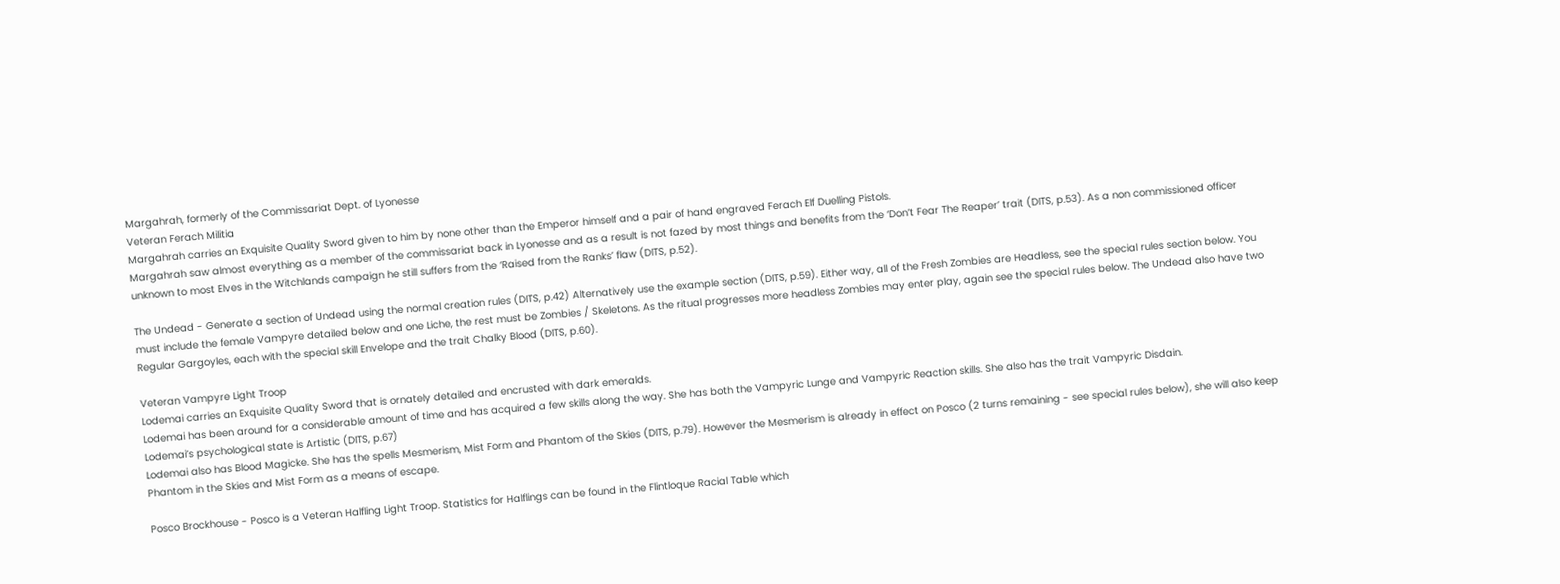Margahrah, formerly of the Commissariat Dept. of Lyonesse
Veteran Ferach Militia
Margahrah carries an Exquisite Quality Sword given to him by none other than the Emperor himself and a pair of hand engraved Ferach Elf Duelling Pistols.
Margahrah saw almost everything as a member of the commissariat back in Lyonesse and as a result is not fazed by most things and benefits from the ‘Don’t Fear The Reaper’ trait (DITS, p.53). As a non commissioned officer unknown to most Elves in the Witchlands campaign he still suffers from the ‘Raised from the Ranks’ flaw (DITS, p.52).

The Undead - Generate a section of Undead using the normal creation rules (DITS, p.42) Alternatively use the example section (DITS, p.59). Either way, all of the Fresh Zombies are Headless, see the special rules section below. You must include the female Vampyre detailed below and one Liche, the rest must be Zombies / Skeletons. As the ritual progresses more headless Zombies may enter play, again see the special rules below. The Undead also have two Regular Gargoyles, each with the special skill Envelope and the trait Chalky Blood (DITS, p.60).

Veteran Vampyre Light Troop
Lodemai carries an Exquisite Quality Sword that is ornately detailed and encrusted with dark emeralds.
Lodemai has been around for a considerable amount of time and has acquired a few skills along the way. She has both the Vampyric Lunge and Vampyric Reaction skills. She also has the trait Vampyric Disdain.
Lodemai’s psychological state is Artistic (DITS, p.67)
Lodemai also has Blood Magicke. She has the spells Mesmerism, Mist Form and Phantom of the Skies (DITS, p.79). However the Mesmerism is already in effect on Posco (2 turns remaining - see special rules below), she will also keep Phantom in the Skies and Mist Form as a means of escape.

Posco Brockhouse - Posco is a Veteran Halfling Light Troop. Statistics for Halflings can be found in the Flintloque Racial Table which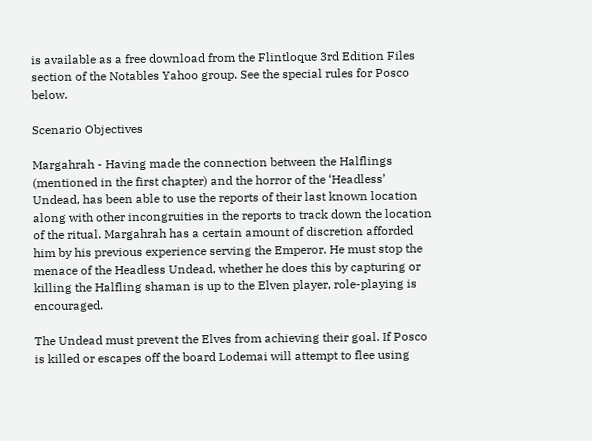is available as a free download from the Flintloque 3rd Edition Files section of the Notables Yahoo group. See the special rules for Posco below.

Scenario Objectives

Margahrah - Having made the connection between the Halflings (mentioned in the first chapter) and the horror of the ‘Headless’ Undead, has been able to use the reports of their last known location along with other incongruities in the reports to track down the location of the ritual. Margahrah has a certain amount of discretion afforded him by his previous experience serving the Emperor. He must stop the menace of the Headless Undead, whether he does this by capturing or killing the Halfling shaman is up to the Elven player, role-playing is encouraged.

The Undead must prevent the Elves from achieving their goal. If Posco is killed or escapes off the board Lodemai will attempt to flee using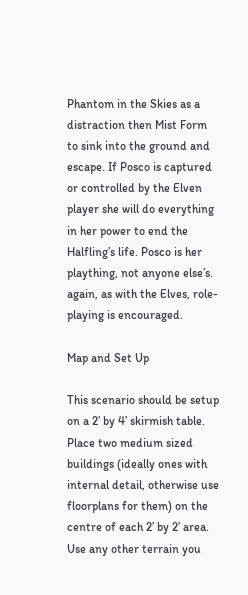Phantom in the Skies as a distraction then Mist Form to sink into the ground and escape. If Posco is captured or controlled by the Elven player she will do everything in her power to end the Halfling’s life. Posco is her plaything, not anyone else’s. again, as with the Elves, role-playing is encouraged.

Map and Set Up

This scenario should be setup on a 2’ by 4’ skirmish table. Place two medium sized buildings (ideally ones with internal detail, otherwise use floorplans for them) on the centre of each 2’ by 2’ area. Use any other terrain you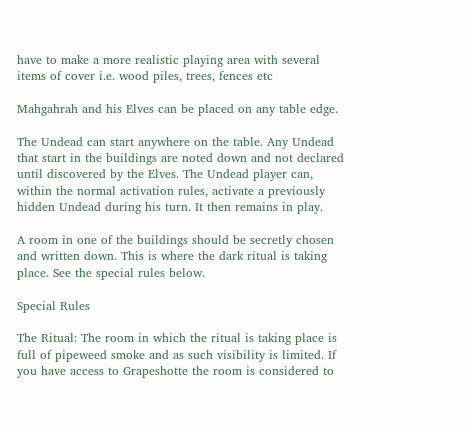have to make a more realistic playing area with several items of cover i.e. wood piles, trees, fences etc

Mahgahrah and his Elves can be placed on any table edge.

The Undead can start anywhere on the table. Any Undead that start in the buildings are noted down and not declared until discovered by the Elves. The Undead player can, within the normal activation rules, activate a previously hidden Undead during his turn. It then remains in play.

A room in one of the buildings should be secretly chosen and written down. This is where the dark ritual is taking place. See the special rules below.

Special Rules

The Ritual: The room in which the ritual is taking place is full of pipeweed smoke and as such visibility is limited. If you have access to Grapeshotte the room is considered to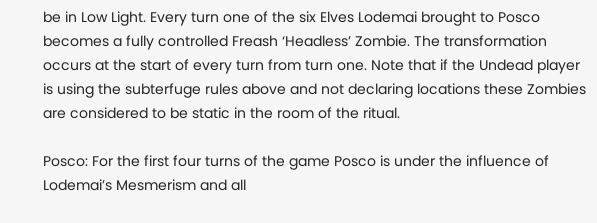be in Low Light. Every turn one of the six Elves Lodemai brought to Posco becomes a fully controlled Freash ‘Headless’ Zombie. The transformation occurs at the start of every turn from turn one. Note that if the Undead player is using the subterfuge rules above and not declaring locations these Zombies are considered to be static in the room of the ritual.

Posco: For the first four turns of the game Posco is under the influence of Lodemai’s Mesmerism and all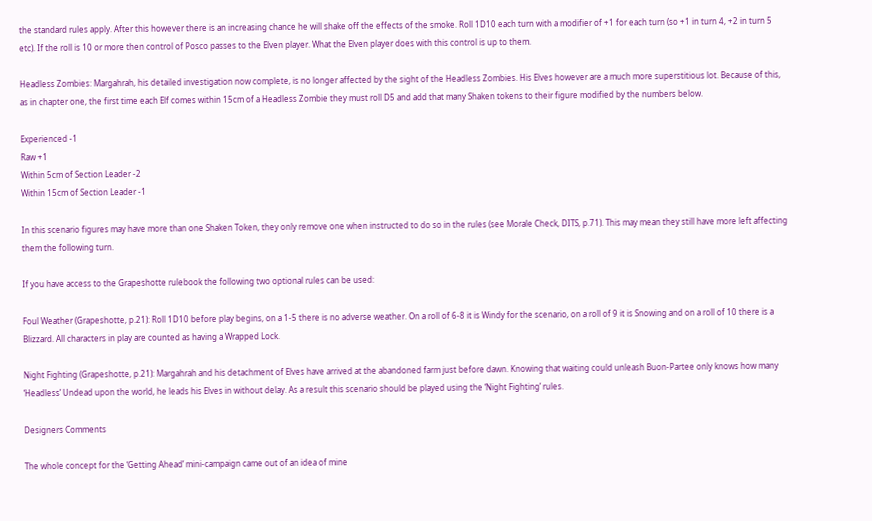the standard rules apply. After this however there is an increasing chance he will shake off the effects of the smoke. Roll 1D10 each turn with a modifier of +1 for each turn (so +1 in turn 4, +2 in turn 5 etc). If the roll is 10 or more then control of Posco passes to the Elven player. What the Elven player does with this control is up to them.

Headless Zombies: Margahrah, his detailed investigation now complete, is no longer affected by the sight of the Headless Zombies. His Elves however are a much more superstitious lot. Because of this, as in chapter one, the first time each Elf comes within 15cm of a Headless Zombie they must roll D5 and add that many Shaken tokens to their figure modified by the numbers below.

Experienced -1
Raw +1
Within 5cm of Section Leader -2
Within 15cm of Section Leader -1

In this scenario figures may have more than one Shaken Token, they only remove one when instructed to do so in the rules (see Morale Check, DITS, p.71). This may mean they still have more left affecting them the following turn.

If you have access to the Grapeshotte rulebook the following two optional rules can be used:

Foul Weather (Grapeshotte, p.21): Roll 1D10 before play begins, on a 1-5 there is no adverse weather. On a roll of 6-8 it is Windy for the scenario, on a roll of 9 it is Snowing and on a roll of 10 there is a Blizzard. All characters in play are counted as having a Wrapped Lock.

Night Fighting (Grapeshotte, p.21): Margahrah and his detachment of Elves have arrived at the abandoned farm just before dawn. Knowing that waiting could unleash Buon-Partee only knows how many ‘Headless’ Undead upon the world, he leads his Elves in without delay. As a result this scenario should be played using the ‘Night Fighting’ rules.

Designers Comments

The whole concept for the ‘Getting Ahead’ mini-campaign came out of an idea of mine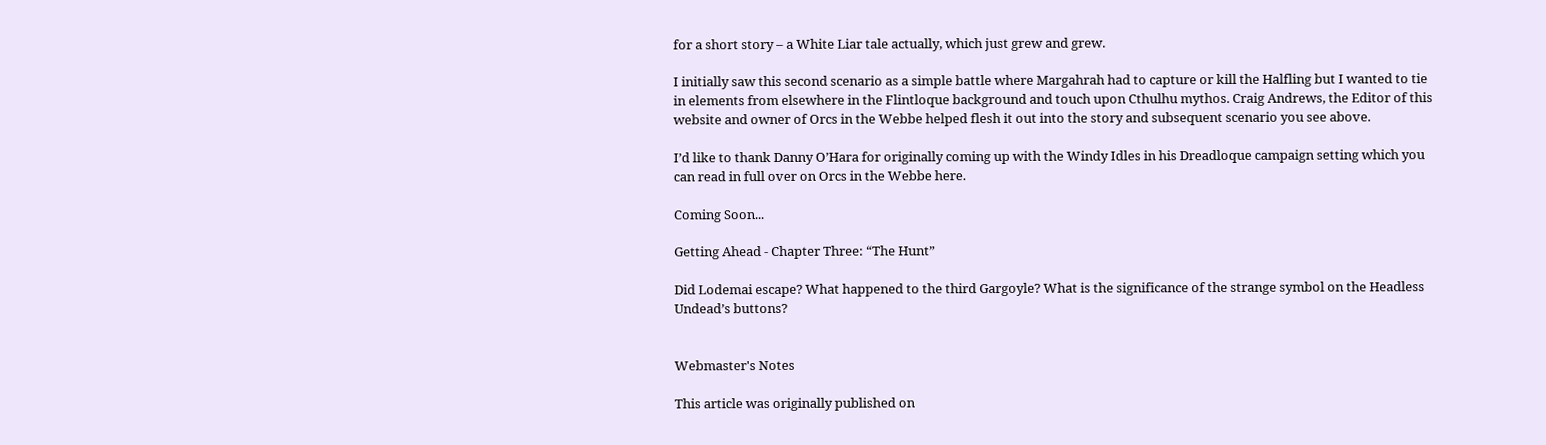for a short story – a White Liar tale actually, which just grew and grew.

I initially saw this second scenario as a simple battle where Margahrah had to capture or kill the Halfling but I wanted to tie in elements from elsewhere in the Flintloque background and touch upon Cthulhu mythos. Craig Andrews, the Editor of this website and owner of Orcs in the Webbe helped flesh it out into the story and subsequent scenario you see above.

I’d like to thank Danny O’Hara for originally coming up with the Windy Idles in his Dreadloque campaign setting which you can read in full over on Orcs in the Webbe here.

Coming Soon...

Getting Ahead - Chapter Three: “The Hunt”

Did Lodemai escape? What happened to the third Gargoyle? What is the significance of the strange symbol on the Headless Undead’s buttons?


Webmaster's Notes

This article was originally published on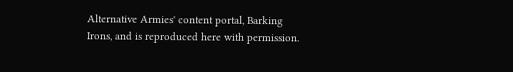Alternative Armies' content portal, Barking Irons, and is reproduced here with permission.